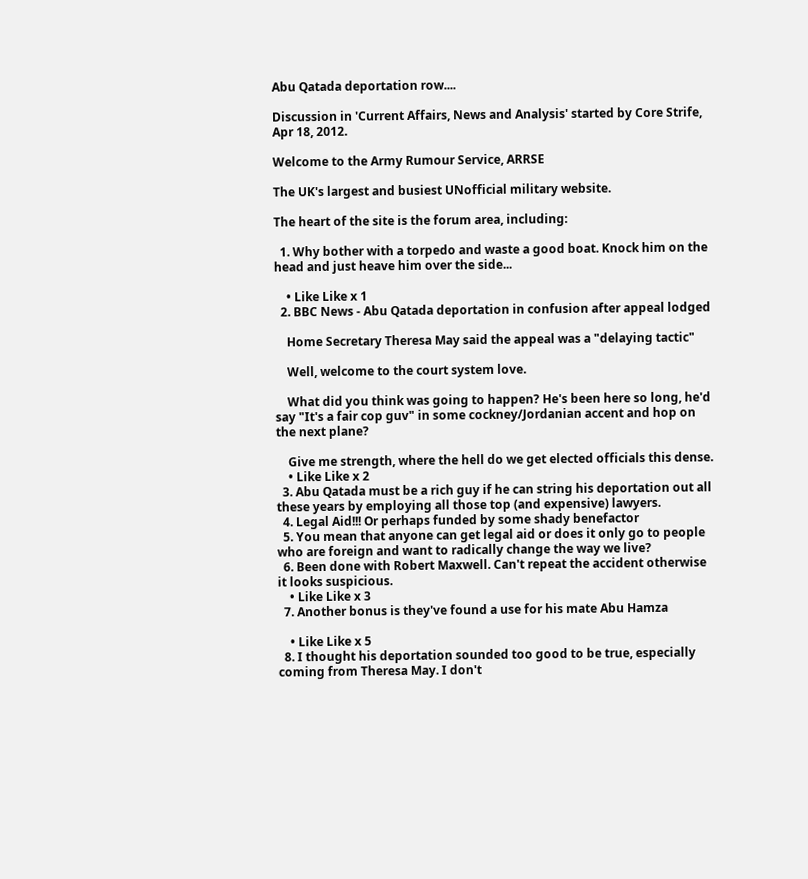Abu Qatada deportation row....

Discussion in 'Current Affairs, News and Analysis' started by Core Strife, Apr 18, 2012.

Welcome to the Army Rumour Service, ARRSE

The UK's largest and busiest UNofficial military website.

The heart of the site is the forum area, including:

  1. Why bother with a torpedo and waste a good boat. Knock him on the head and just heave him over the side...

    • Like Like x 1
  2. BBC News - Abu Qatada deportation in confusion after appeal lodged

    Home Secretary Theresa May said the appeal was a "delaying tactic"

    Well, welcome to the court system love.

    What did you think was going to happen? He's been here so long, he'd say "It's a fair cop guv" in some cockney/Jordanian accent and hop on the next plane?

    Give me strength, where the hell do we get elected officials this dense.
    • Like Like x 2
  3. Abu Qatada must be a rich guy if he can string his deportation out all these years by employing all those top (and expensive) lawyers.
  4. Legal Aid!!! Or perhaps funded by some shady benefactor
  5. You mean that anyone can get legal aid or does it only go to people who are foreign and want to radically change the way we live?
  6. Been done with Robert Maxwell. Can't repeat the accident otherwise it looks suspicious.
    • Like Like x 3
  7. Another bonus is they've found a use for his mate Abu Hamza

    • Like Like x 5
  8. I thought his deportation sounded too good to be true, especially coming from Theresa May. I don't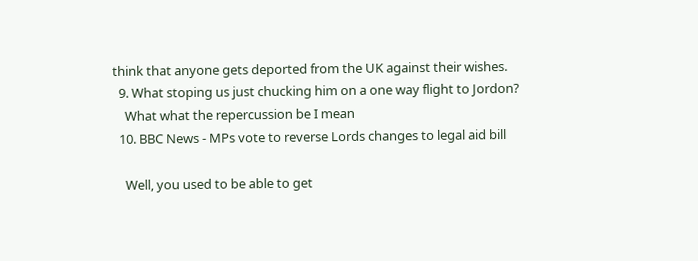think that anyone gets deported from the UK against their wishes.
  9. What stoping us just chucking him on a one way flight to Jordon?
    What what the repercussion be I mean
  10. BBC News - MPs vote to reverse Lords changes to legal aid bill

    Well, you used to be able to get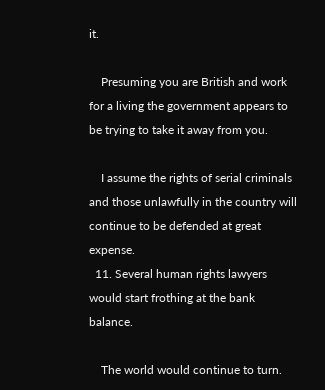it.

    Presuming you are British and work for a living the government appears to be trying to take it away from you.

    I assume the rights of serial criminals and those unlawfully in the country will continue to be defended at great expense.
  11. Several human rights lawyers would start frothing at the bank balance.

    The world would continue to turn.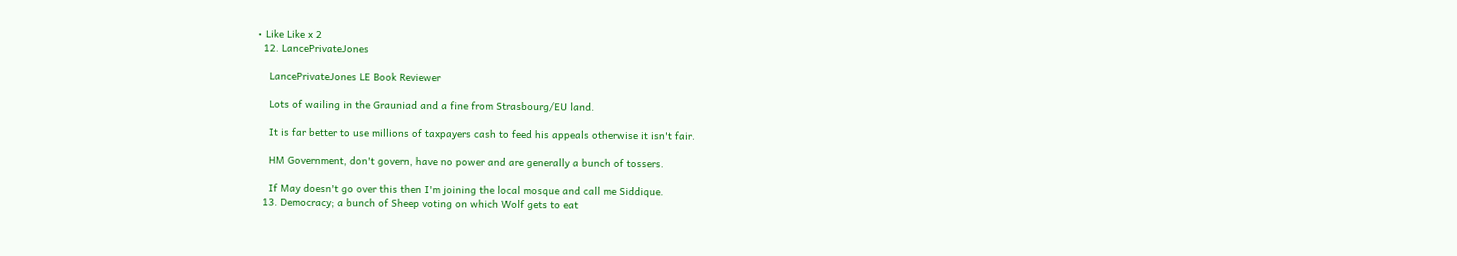• Like Like x 2
  12. LancePrivateJones

    LancePrivateJones LE Book Reviewer

    Lots of wailing in the Grauniad and a fine from Strasbourg/EU land.

    It is far better to use millions of taxpayers cash to feed his appeals otherwise it isn't fair.

    HM Government, don't govern, have no power and are generally a bunch of tossers.

    If May doesn't go over this then I'm joining the local mosque and call me Siddique.
  13. Democracy; a bunch of Sheep voting on which Wolf gets to eat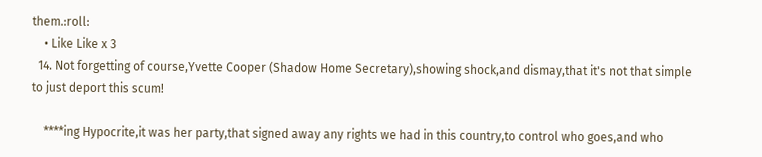them.:roll:
    • Like Like x 3
  14. Not forgetting of course,Yvette Cooper (Shadow Home Secretary),showing shock,and dismay,that it's not that simple to just deport this scum!

    ****ing Hypocrite,it was her party,that signed away any rights we had in this country,to control who goes,and who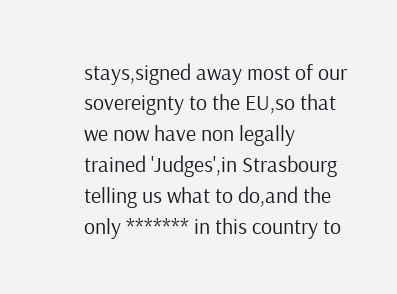stays,signed away most of our sovereignty to the EU,so that we now have non legally trained 'Judges',in Strasbourg telling us what to do,and the only ******* in this country to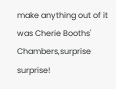make anything out of it was Cherie Booths' Chambers,surprise surprise!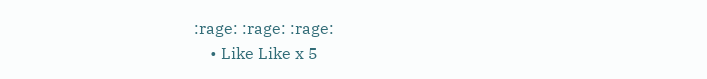:rage: :rage: :rage:
    • Like Like x 5